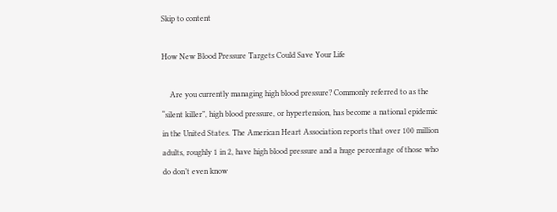Skip to content

How New Blood Pressure Targets Could Save Your Life

    Are you currently managing high blood pressure? Commonly referred to as the “silent killer”, high blood pressure, or hypertension, has become a national epidemic in the United States. The American Heart Association reports that over 100 million adults, roughly 1 in 2, have high blood pressure and a huge percentage of those who do don’t even know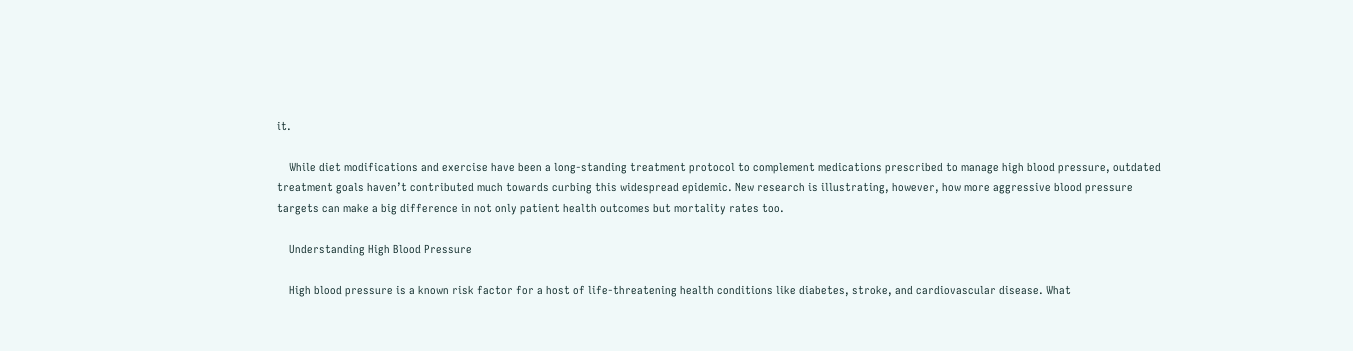it.

    While diet modifications and exercise have been a long-standing treatment protocol to complement medications prescribed to manage high blood pressure, outdated treatment goals haven’t contributed much towards curbing this widespread epidemic. New research is illustrating, however, how more aggressive blood pressure targets can make a big difference in not only patient health outcomes but mortality rates too.

    Understanding High Blood Pressure

    High blood pressure is a known risk factor for a host of life-threatening health conditions like diabetes, stroke, and cardiovascular disease. What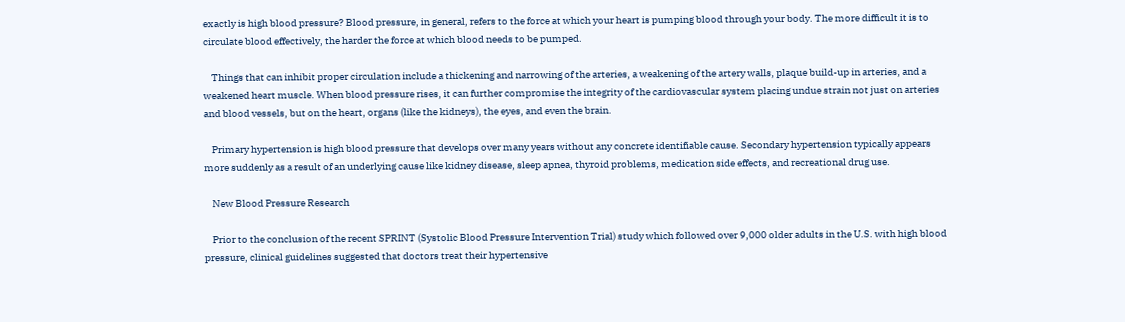exactly is high blood pressure? Blood pressure, in general, refers to the force at which your heart is pumping blood through your body. The more difficult it is to circulate blood effectively, the harder the force at which blood needs to be pumped.

    Things that can inhibit proper circulation include a thickening and narrowing of the arteries, a weakening of the artery walls, plaque build-up in arteries, and a weakened heart muscle. When blood pressure rises, it can further compromise the integrity of the cardiovascular system placing undue strain not just on arteries and blood vessels, but on the heart, organs (like the kidneys), the eyes, and even the brain.

    Primary hypertension is high blood pressure that develops over many years without any concrete identifiable cause. Secondary hypertension typically appears more suddenly as a result of an underlying cause like kidney disease, sleep apnea, thyroid problems, medication side effects, and recreational drug use.

    New Blood Pressure Research

    Prior to the conclusion of the recent SPRINT (Systolic Blood Pressure Intervention Trial) study which followed over 9,000 older adults in the U.S. with high blood pressure, clinical guidelines suggested that doctors treat their hypertensive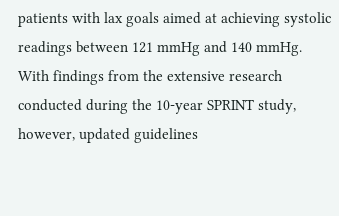patients with lax goals aimed at achieving systolic readings between 121 mmHg and 140 mmHg. With findings from the extensive research conducted during the 10-year SPRINT study, however, updated guidelines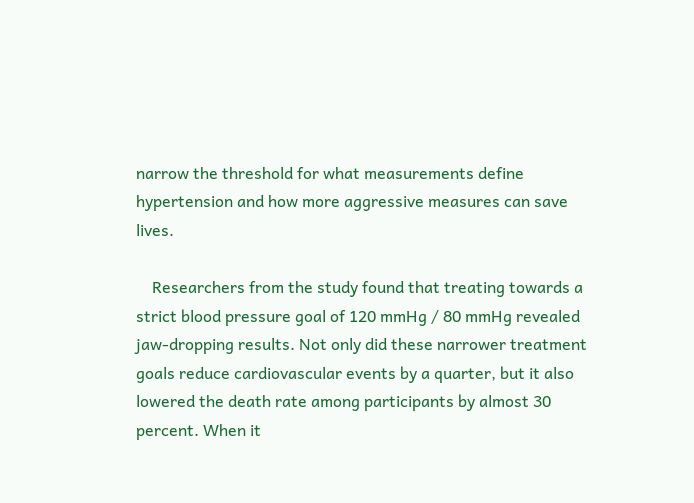narrow the threshold for what measurements define hypertension and how more aggressive measures can save lives.

    Researchers from the study found that treating towards a strict blood pressure goal of 120 mmHg / 80 mmHg revealed jaw-dropping results. Not only did these narrower treatment goals reduce cardiovascular events by a quarter, but it also lowered the death rate among participants by almost 30 percent. When it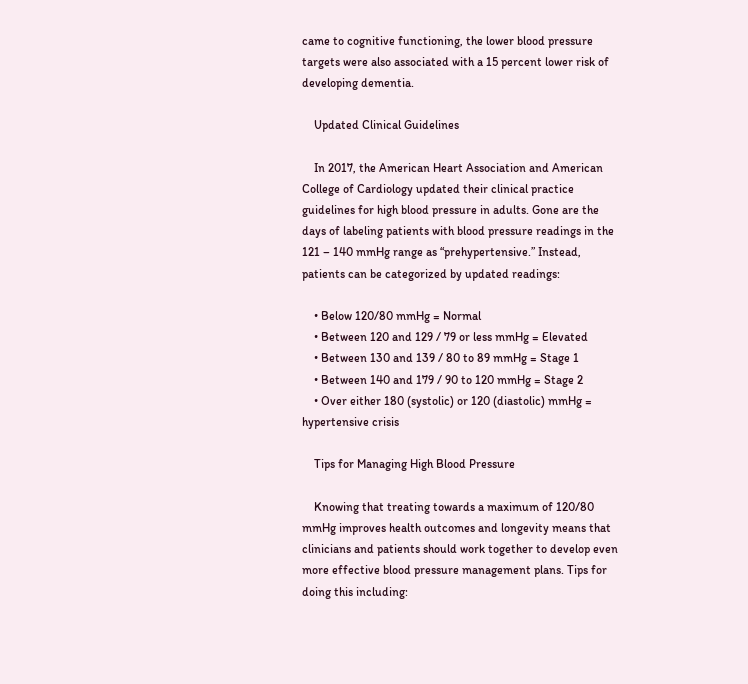came to cognitive functioning, the lower blood pressure targets were also associated with a 15 percent lower risk of developing dementia.

    Updated Clinical Guidelines

    In 2017, the American Heart Association and American College of Cardiology updated their clinical practice guidelines for high blood pressure in adults. Gone are the days of labeling patients with blood pressure readings in the 121 – 140 mmHg range as “prehypertensive.” Instead, patients can be categorized by updated readings:

    • Below 120/80 mmHg = Normal
    • Between 120 and 129 / 79 or less mmHg = Elevated
    • Between 130 and 139 / 80 to 89 mmHg = Stage 1
    • Between 140 and 179 / 90 to 120 mmHg = Stage 2
    • Over either 180 (systolic) or 120 (diastolic) mmHg = hypertensive crisis

    Tips for Managing High Blood Pressure

    Knowing that treating towards a maximum of 120/80 mmHg improves health outcomes and longevity means that clinicians and patients should work together to develop even more effective blood pressure management plans. Tips for doing this including: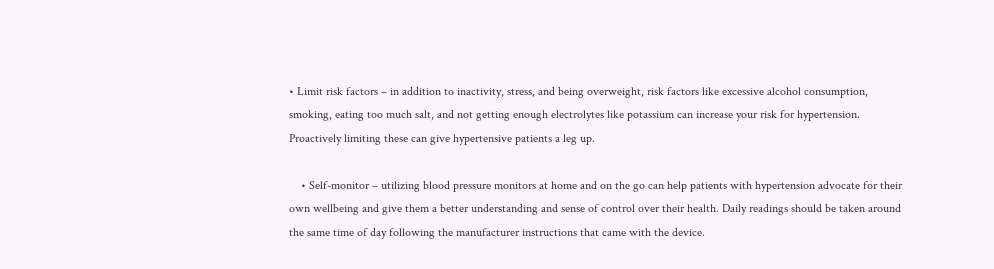• Limit risk factors – in addition to inactivity, stress, and being overweight, risk factors like excessive alcohol consumption, smoking, eating too much salt, and not getting enough electrolytes like potassium can increase your risk for hypertension. Proactively limiting these can give hypertensive patients a leg up.

    • Self-monitor – utilizing blood pressure monitors at home and on the go can help patients with hypertension advocate for their own wellbeing and give them a better understanding and sense of control over their health. Daily readings should be taken around the same time of day following the manufacturer instructions that came with the device.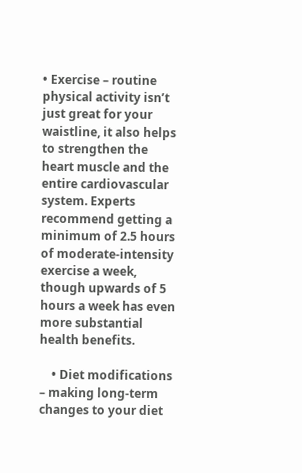• Exercise – routine physical activity isn’t just great for your waistline, it also helps to strengthen the heart muscle and the entire cardiovascular system. Experts recommend getting a minimum of 2.5 hours of moderate-intensity exercise a week, though upwards of 5 hours a week has even more substantial health benefits.

    • Diet modifications – making long-term changes to your diet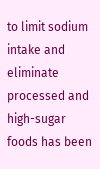to limit sodium intake and eliminate processed and high-sugar foods has been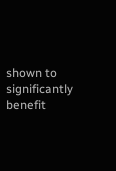shown to significantly benefit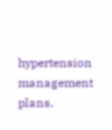hypertension management plans.